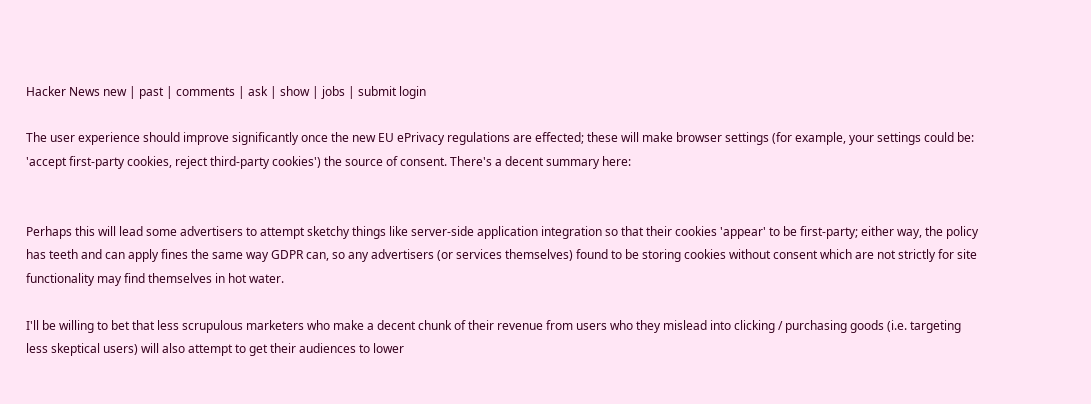Hacker News new | past | comments | ask | show | jobs | submit login

The user experience should improve significantly once the new EU ePrivacy regulations are effected; these will make browser settings (for example, your settings could be: 'accept first-party cookies, reject third-party cookies') the source of consent. There's a decent summary here:


Perhaps this will lead some advertisers to attempt sketchy things like server-side application integration so that their cookies 'appear' to be first-party; either way, the policy has teeth and can apply fines the same way GDPR can, so any advertisers (or services themselves) found to be storing cookies without consent which are not strictly for site functionality may find themselves in hot water.

I'll be willing to bet that less scrupulous marketers who make a decent chunk of their revenue from users who they mislead into clicking / purchasing goods (i.e. targeting less skeptical users) will also attempt to get their audiences to lower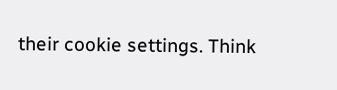their cookie settings. Think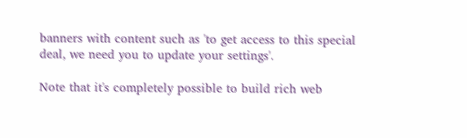banners with content such as 'to get access to this special deal, we need you to update your settings'.

Note that it's completely possible to build rich web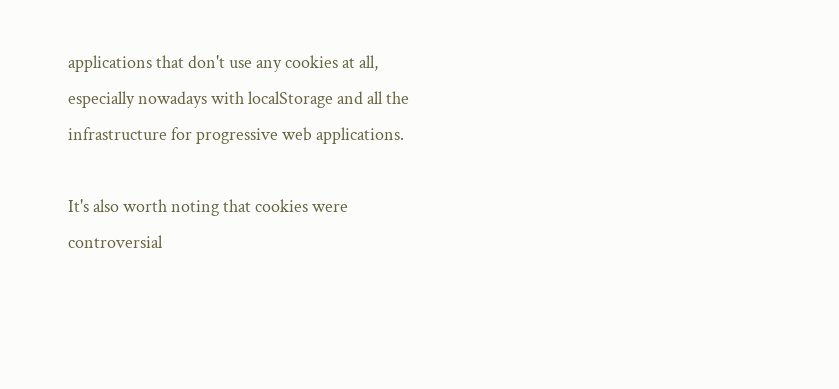applications that don't use any cookies at all, especially nowadays with localStorage and all the infrastructure for progressive web applications.

It's also worth noting that cookies were controversial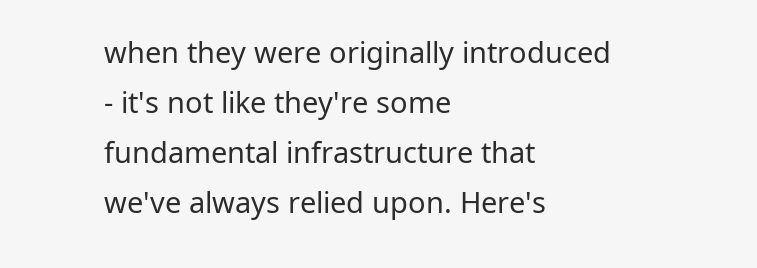when they were originally introduced - it's not like they're some fundamental infrastructure that we've always relied upon. Here's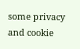some privacy and cookie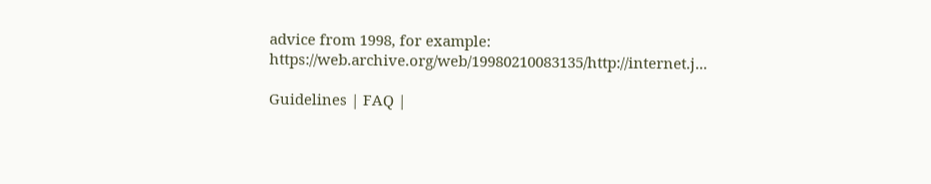advice from 1998, for example: https://web.archive.org/web/19980210083135/http://internet.j...

Guidelines | FAQ |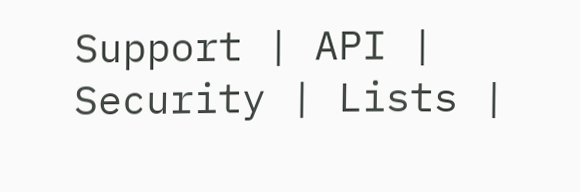Support | API | Security | Lists |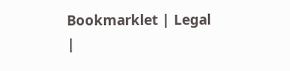Bookmarklet | Legal |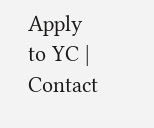Apply to YC | Contact